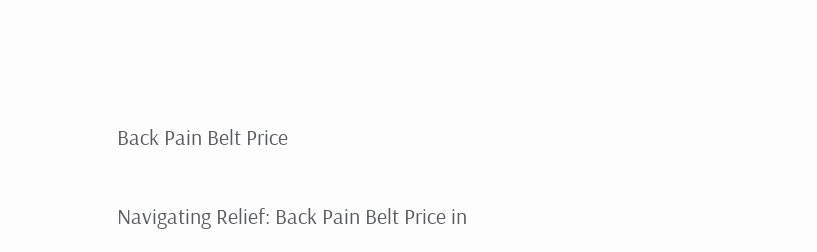Back Pain Belt Price

Navigating Relief: Back Pain Belt Price in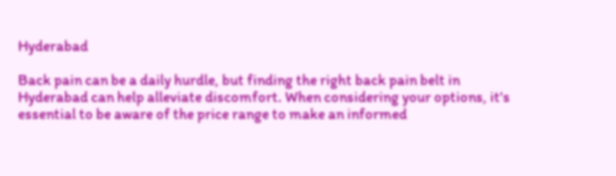Hyderabad

Back pain can be a daily hurdle, but finding the right back pain belt in Hyderabad can help alleviate discomfort. When considering your options, it's essential to be aware of the price range to make an informed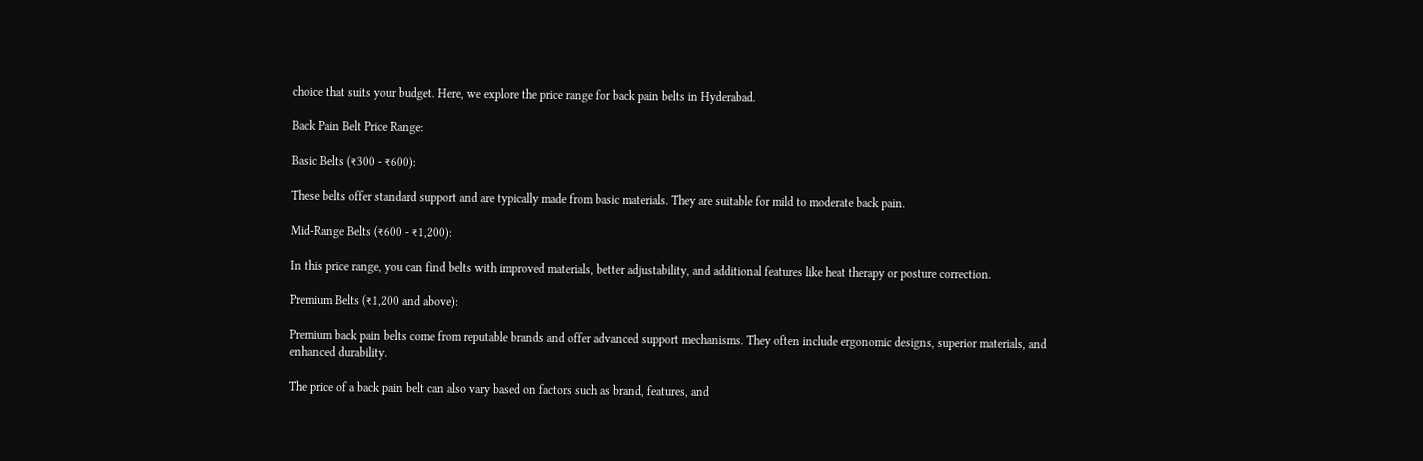choice that suits your budget. Here, we explore the price range for back pain belts in Hyderabad.

Back Pain Belt Price Range:

Basic Belts (₹300 - ₹600):

These belts offer standard support and are typically made from basic materials. They are suitable for mild to moderate back pain.

Mid-Range Belts (₹600 - ₹1,200):

In this price range, you can find belts with improved materials, better adjustability, and additional features like heat therapy or posture correction.

Premium Belts (₹1,200 and above):

Premium back pain belts come from reputable brands and offer advanced support mechanisms. They often include ergonomic designs, superior materials, and enhanced durability.

The price of a back pain belt can also vary based on factors such as brand, features, and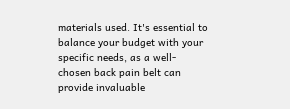materials used. It's essential to balance your budget with your specific needs, as a well-chosen back pain belt can provide invaluable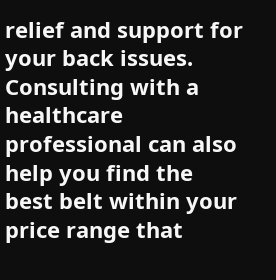relief and support for your back issues. Consulting with a healthcare professional can also help you find the best belt within your price range that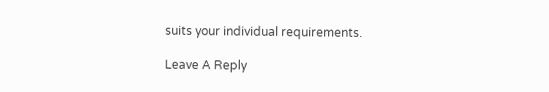suits your individual requirements.

Leave A Reply